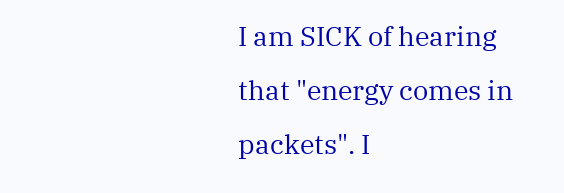I am SICK of hearing that "energy comes in packets". I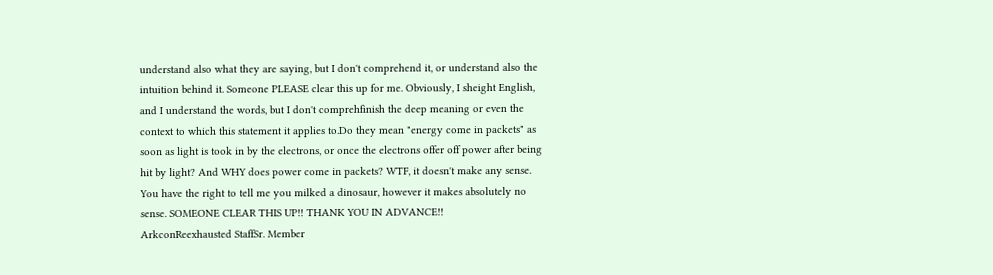understand also what they are saying, but I don't comprehend it, or understand also the intuition behind it. Someone PLEASE clear this up for me. Obviously, I sheight English, and I understand the words, but I don't comprehfinish the deep meaning or even the context to which this statement it applies to.Do they mean "energy come in packets" as soon as light is took in by the electrons, or once the electrons offer off power after being hit by light? And WHY does power come in packets? WTF, it doesn't make any sense. You have the right to tell me you milked a dinosaur, however it makes absolutely no sense. SOMEONE CLEAR THIS UP!! THANK YOU IN ADVANCE!!
ArkconReexhausted StaffSr. Member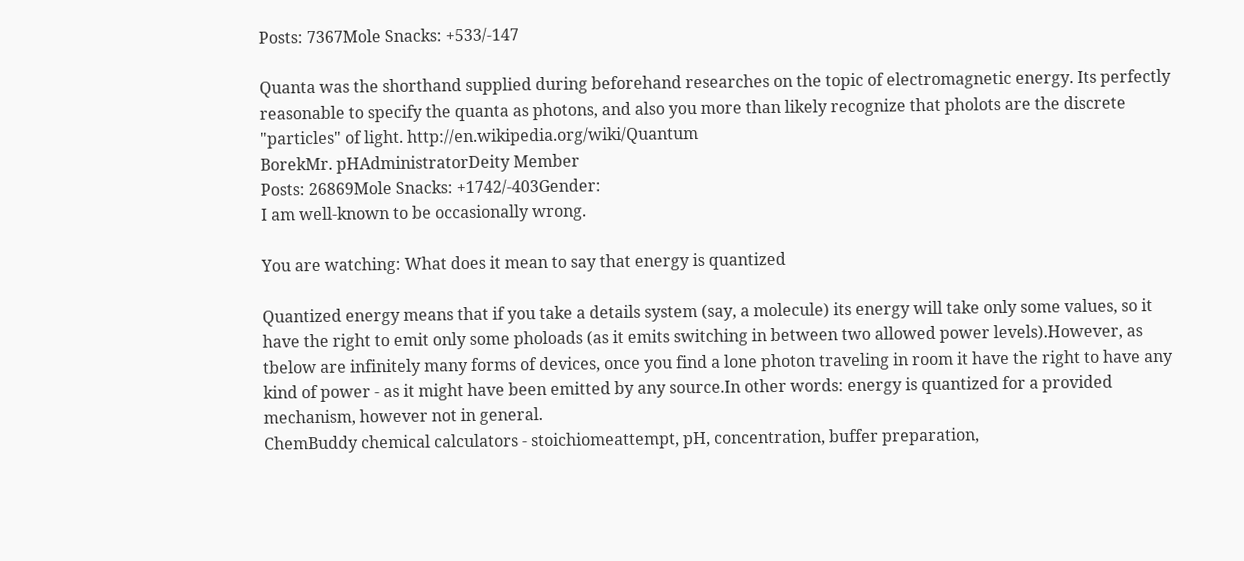Posts: 7367Mole Snacks: +533/-147

Quanta was the shorthand supplied during beforehand researches on the topic of electromagnetic energy. Its perfectly reasonable to specify the quanta as photons, and also you more than likely recognize that pholots are the discrete "particles" of light. http://en.wikipedia.org/wiki/Quantum
BorekMr. pHAdministratorDeity Member
Posts: 26869Mole Snacks: +1742/-403Gender:
I am well-known to be occasionally wrong.

You are watching: What does it mean to say that energy is quantized

Quantized energy means that if you take a details system (say, a molecule) its energy will take only some values, so it have the right to emit only some pholoads (as it emits switching in between two allowed power levels).However, as tbelow are infinitely many forms of devices, once you find a lone photon traveling in room it have the right to have any kind of power - as it might have been emitted by any source.In other words: energy is quantized for a provided mechanism, however not in general.
ChemBuddy chemical calculators - stoichiomeattempt, pH, concentration, buffer preparation,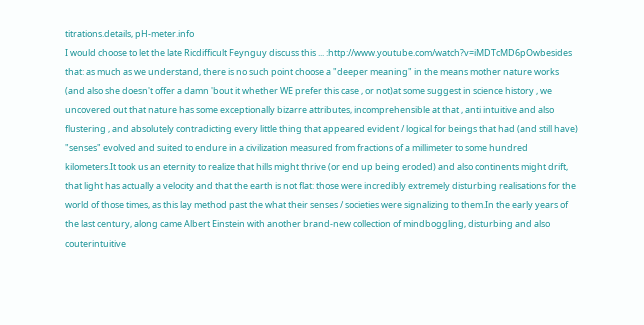titrations.details, pH-meter.info
I would choose to let the late Ricdifficult Feynguy discuss this ... :http://www.youtube.com/watch?v=iMDTcMD6pOwbesides that: as much as we understand, there is no such point choose a "deeper meaning" in the means mother nature works (and also she doesn't offer a damn 'bout it whether WE prefer this case , or not)at some suggest in science history , we uncovered out that nature has some exceptionally bizarre attributes, incomprehensible at that , anti intuitive and also flustering , and absolutely contradicting every little thing that appeared evident / logical for beings that had (and still have) "senses" evolved and suited to endure in a civilization measured from fractions of a millimeter to some hundred kilometers.It took us an eternity to realize that hills might thrive (or end up being eroded) and also continents might drift, that light has actually a velocity and that the earth is not flat: those were incredibly extremely disturbing realisations for the world of those times, as this lay method past the what their senses / societies were signalizing to them.In the early years of the last century, along came Albert Einstein with another brand-new collection of mindboggling, disturbing and also couterintuitive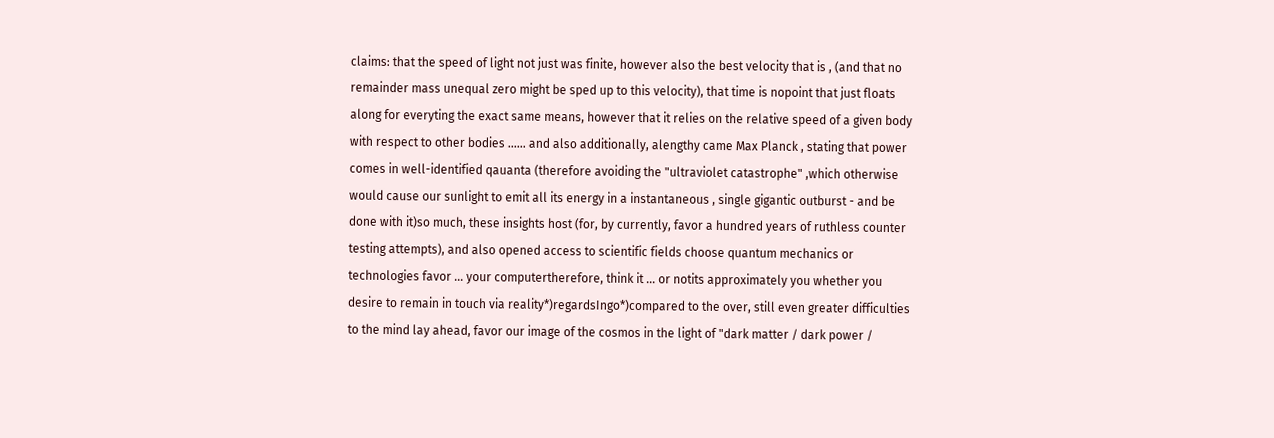claims: that the speed of light not just was finite, however also the best velocity that is , (and that no remainder mass unequal zero might be sped up to this velocity), that time is nopoint that just floats along for everyting the exact same means, however that it relies on the relative speed of a given body with respect to other bodies ...... and also additionally, alengthy came Max Planck , stating that power comes in well-identified qauanta (therefore avoiding the "ultraviolet catastrophe" ,which otherwise would cause our sunlight to emit all its energy in a instantaneous , single gigantic outburst - and be done with it)so much, these insights host (for, by currently, favor a hundred years of ruthless counter testing attempts), and also opened access to scientific fields choose quantum mechanics or technologies favor ... your computertherefore, think it ... or notits approximately you whether you desire to remain in touch via reality*)regardsIngo*)compared to the over, still even greater difficulties to the mind lay ahead, favor our image of the cosmos in the light of "dark matter / dark power /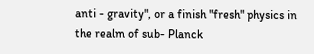anti - gravity", or a finish "fresh" physics in the realm of sub- Planck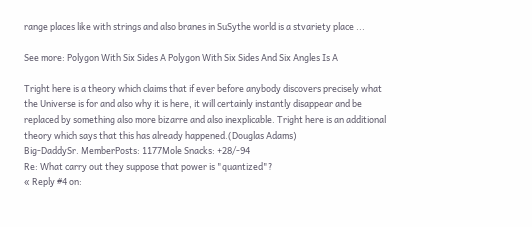range places like with strings and also branes in SuSythe world is a stvariety place ...

See more: Polygon With Six Sides A Polygon With Six Sides And Six Angles Is A

Tright here is a theory which claims that if ever before anybody discovers precisely what the Universe is for and also why it is here, it will certainly instantly disappear and be replaced by something also more bizarre and also inexplicable. Tright here is an additional theory which says that this has already happened.(Douglas Adams)
Big-DaddySr. MemberPosts: 1177Mole Snacks: +28/-94
Re: What carry out they suppose that power is "quantized"?
« Reply #4 on: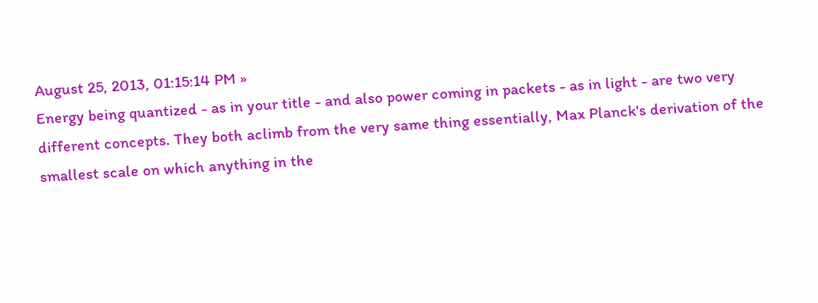August 25, 2013, 01:15:14 PM »
Energy being quantized - as in your title - and also power coming in packets - as in light - are two very different concepts. They both aclimb from the very same thing essentially, Max Planck's derivation of the smallest scale on which anything in the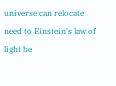universe can relocate need to Einstein's law of light be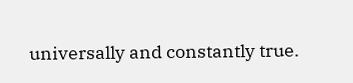universally and constantly true.